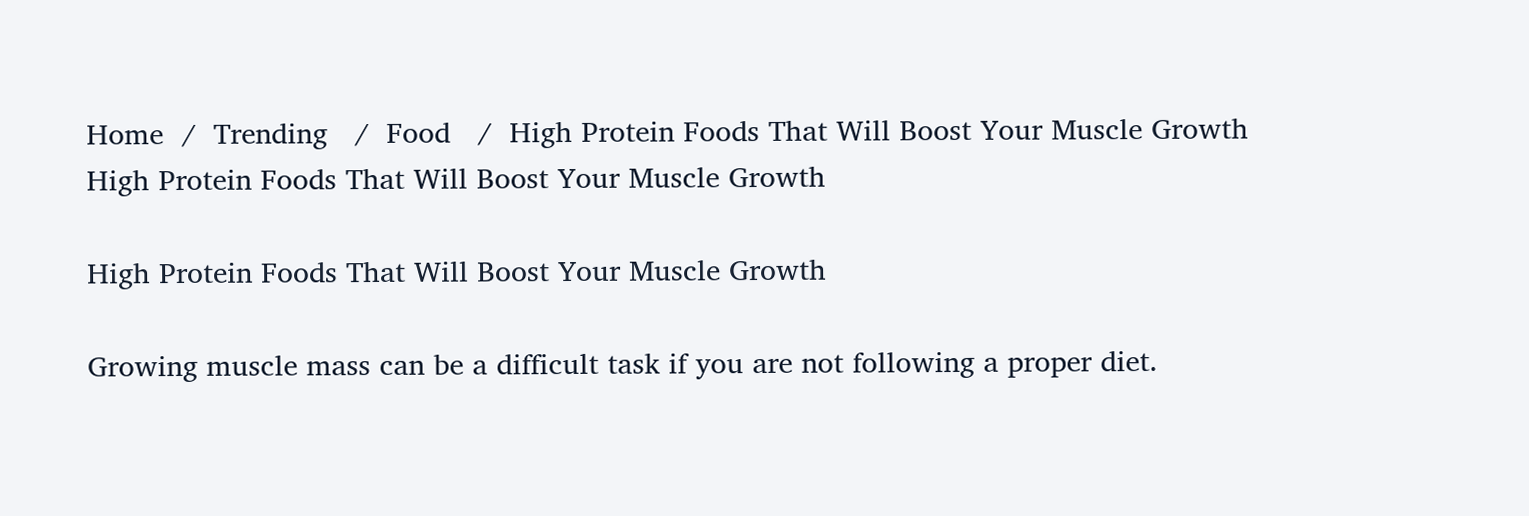Home  /  Trending   /  Food   /  High Protein Foods That Will Boost Your Muscle Growth
High Protein Foods That Will Boost Your Muscle Growth

High Protein Foods That Will Boost Your Muscle Growth

Growing muscle mass can be a difficult task if you are not following a proper diet.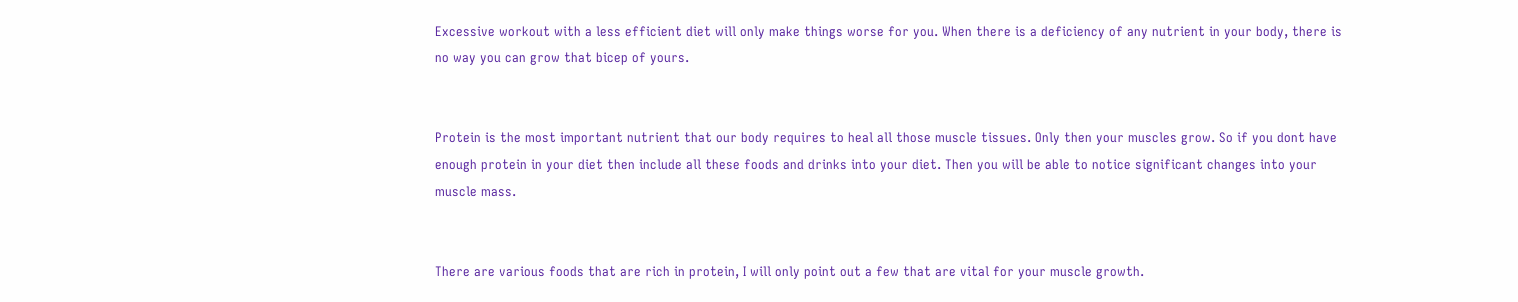Excessive workout with a less efficient diet will only make things worse for you. When there is a deficiency of any nutrient in your body, there is no way you can grow that bicep of yours.


Protein is the most important nutrient that our body requires to heal all those muscle tissues. Only then your muscles grow. So if you dont have enough protein in your diet then include all these foods and drinks into your diet. Then you will be able to notice significant changes into your muscle mass.


There are various foods that are rich in protein, I will only point out a few that are vital for your muscle growth.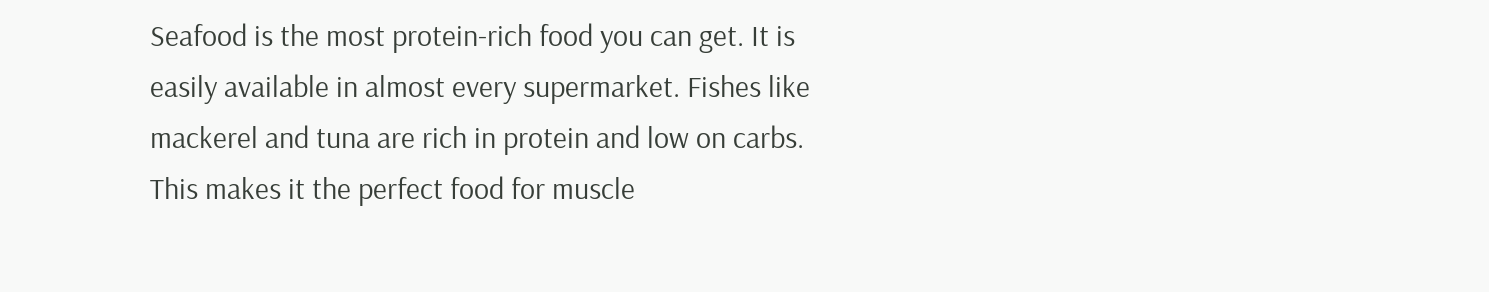Seafood is the most protein-rich food you can get. It is easily available in almost every supermarket. Fishes like mackerel and tuna are rich in protein and low on carbs. This makes it the perfect food for muscle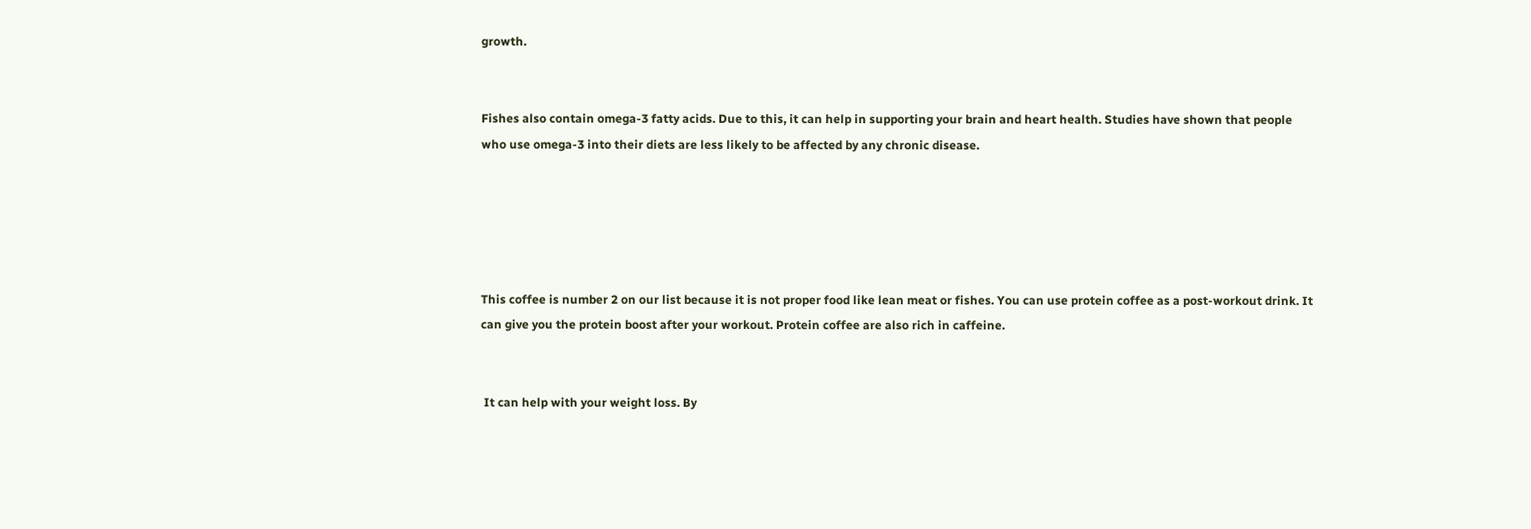growth.


Fishes also contain omega-3 fatty acids. Due to this, it can help in supporting your brain and heart health. Studies have shown that people who use omega-3 into their diets are less likely to be affected by any chronic disease.





This coffee is number 2 on our list because it is not proper food like lean meat or fishes. You can use protein coffee as a post-workout drink. It can give you the protein boost after your workout. Protein coffee are also rich in caffeine.


 It can help with your weight loss. By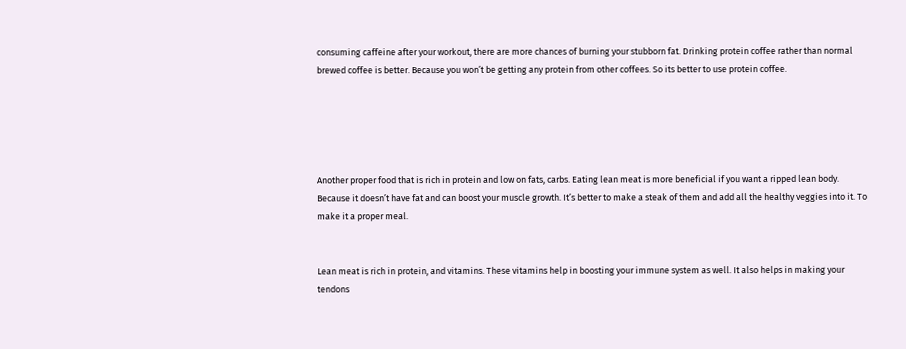consuming caffeine after your workout, there are more chances of burning your stubborn fat. Drinking protein coffee rather than normal brewed coffee is better. Because you won’t be getting any protein from other coffees. So its better to use protein coffee.





Another proper food that is rich in protein and low on fats, carbs. Eating lean meat is more beneficial if you want a ripped lean body. Because it doesn’t have fat and can boost your muscle growth. It’s better to make a steak of them and add all the healthy veggies into it. To make it a proper meal.


Lean meat is rich in protein, and vitamins. These vitamins help in boosting your immune system as well. It also helps in making your tendons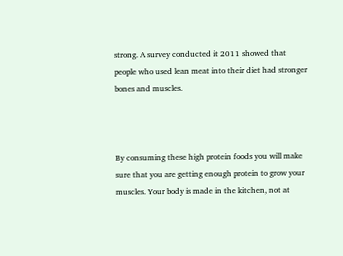strong. A survey conducted it 2011 showed that people who used lean meat into their diet had stronger bones and muscles.



By consuming these high protein foods you will make sure that you are getting enough protein to grow your muscles. Your body is made in the kitchen, not at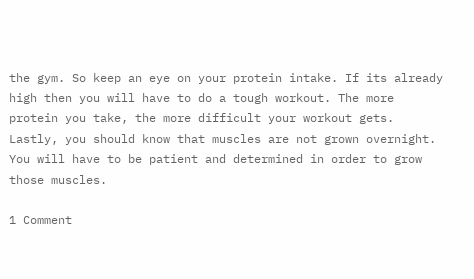the gym. So keep an eye on your protein intake. If its already high then you will have to do a tough workout. The more protein you take, the more difficult your workout gets. Lastly, you should know that muscles are not grown overnight. You will have to be patient and determined in order to grow those muscles.

1 Comment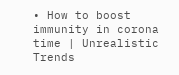• How to boost immunity in corona time | Unrealistic Trends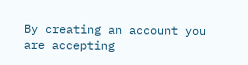By creating an account you are accepting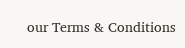our Terms & Conditions